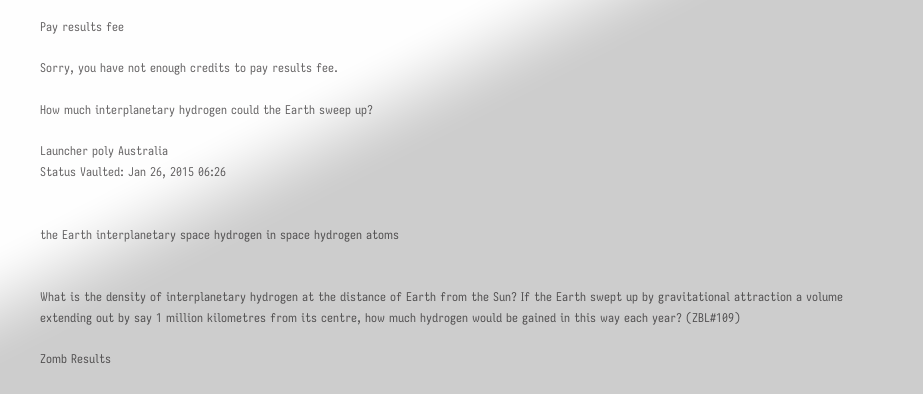Pay results fee

Sorry, you have not enough credits to pay results fee.

How much interplanetary hydrogen could the Earth sweep up?

Launcher poly Australia
Status Vaulted: Jan 26, 2015 06:26


the Earth interplanetary space hydrogen in space hydrogen atoms


What is the density of interplanetary hydrogen at the distance of Earth from the Sun? If the Earth swept up by gravitational attraction a volume extending out by say 1 million kilometres from its centre, how much hydrogen would be gained in this way each year? (ZBL#109)

Zomb Results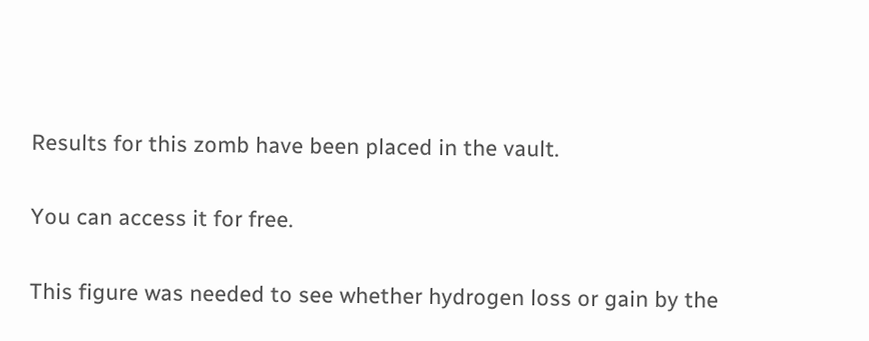Results for this zomb have been placed in the vault.

You can access it for free.

This figure was needed to see whether hydrogen loss or gain by the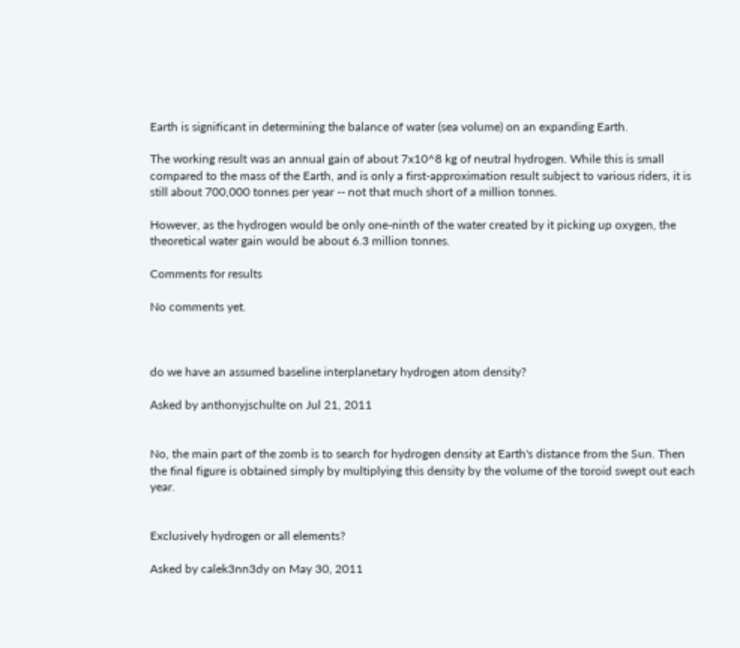Earth is significant in determining the balance of water (sea volume) on an expanding Earth.

The working result was an annual gain of about 7x10^8 kg of neutral hydrogen. While this is small compared to the mass of the Earth, and is only a first-approximation result subject to various riders, it is still about 700,000 tonnes per year -- not that much short of a million tonnes.

However, as the hydrogen would be only one-ninth of the water created by it picking up oxygen, the theoretical water gain would be about 6.3 million tonnes.

Comments for results

No comments yet.



do we have an assumed baseline interplanetary hydrogen atom density?

Asked by anthonyjschulte on Jul 21, 2011


No, the main part of the zomb is to search for hydrogen density at Earth's distance from the Sun. Then the final figure is obtained simply by multiplying this density by the volume of the toroid swept out each year.


Exclusively hydrogen or all elements?

Asked by calek3nn3dy on May 30, 2011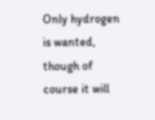Only hydrogen is wanted, though of course it will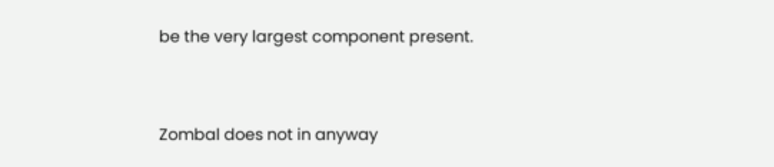be the very largest component present.


Zombal does not in anyway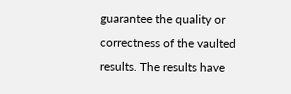guarantee the quality or correctness of the vaulted results. The results have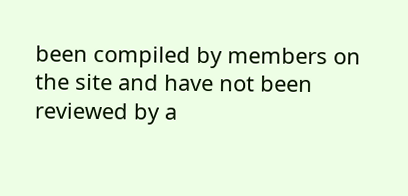been compiled by members on the site and have not been reviewed by a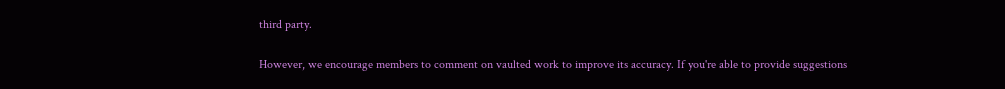third party.

However, we encourage members to comment on vaulted work to improve its accuracy. If you're able to provide suggestions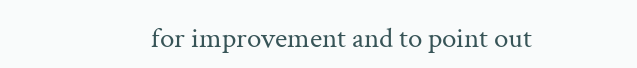for improvement and to point out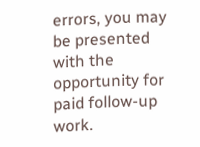errors, you may be presented with the opportunity for paid follow-up work.